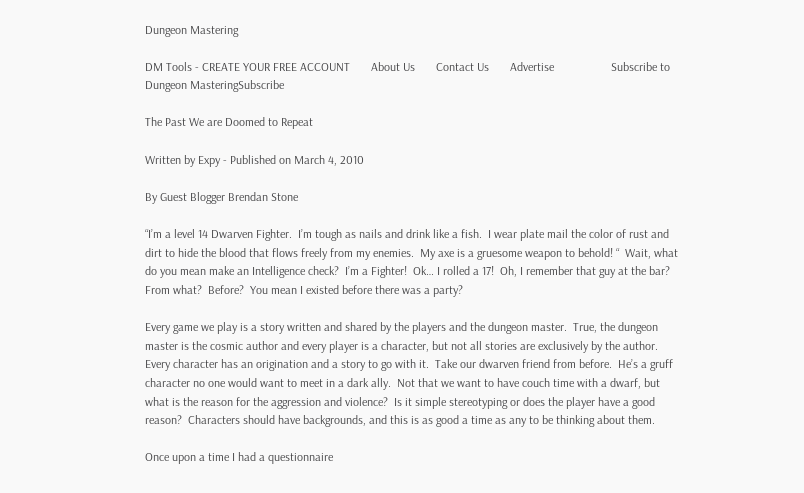Dungeon Mastering

DM Tools - CREATE YOUR FREE ACCOUNT       About Us       Contact Us       Advertise                   Subscribe to Dungeon MasteringSubscribe

The Past We are Doomed to Repeat

Written by Expy - Published on March 4, 2010

By Guest Blogger Brendan Stone

“I’m a level 14 Dwarven Fighter.  I’m tough as nails and drink like a fish.  I wear plate mail the color of rust and dirt to hide the blood that flows freely from my enemies.  My axe is a gruesome weapon to behold! “  Wait, what do you mean make an Intelligence check?  I’m a Fighter!  Ok… I rolled a 17!  Oh, I remember that guy at the bar?  From what?  Before?  You mean I existed before there was a party?

Every game we play is a story written and shared by the players and the dungeon master.  True, the dungeon master is the cosmic author and every player is a character, but not all stories are exclusively by the author.  Every character has an origination and a story to go with it.  Take our dwarven friend from before.  He’s a gruff character no one would want to meet in a dark ally.  Not that we want to have couch time with a dwarf, but what is the reason for the aggression and violence?  Is it simple stereotyping or does the player have a good reason?  Characters should have backgrounds, and this is as good a time as any to be thinking about them.

Once upon a time I had a questionnaire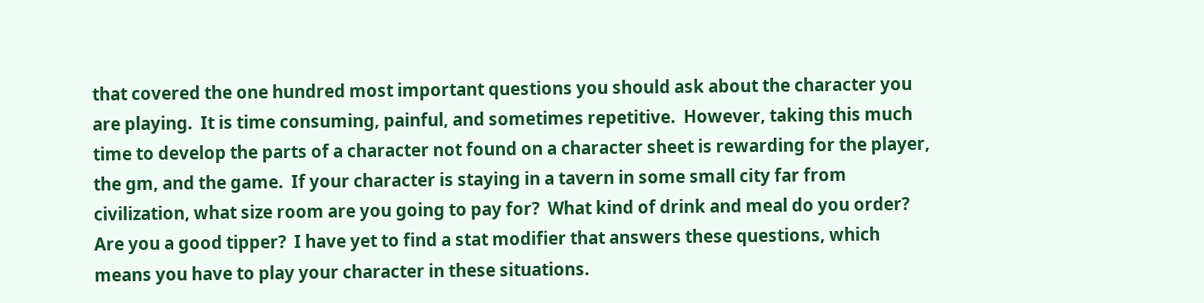that covered the one hundred most important questions you should ask about the character you are playing.  It is time consuming, painful, and sometimes repetitive.  However, taking this much time to develop the parts of a character not found on a character sheet is rewarding for the player, the gm, and the game.  If your character is staying in a tavern in some small city far from civilization, what size room are you going to pay for?  What kind of drink and meal do you order?  Are you a good tipper?  I have yet to find a stat modifier that answers these questions, which means you have to play your character in these situations.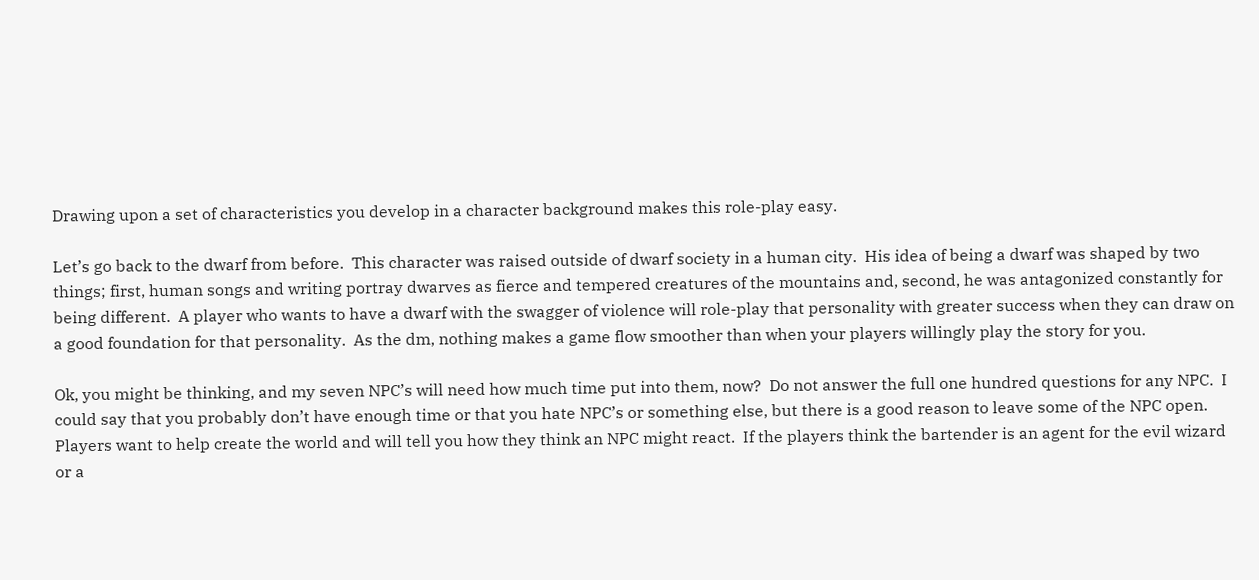Drawing upon a set of characteristics you develop in a character background makes this role-play easy.

Let’s go back to the dwarf from before.  This character was raised outside of dwarf society in a human city.  His idea of being a dwarf was shaped by two things; first, human songs and writing portray dwarves as fierce and tempered creatures of the mountains and, second, he was antagonized constantly for being different.  A player who wants to have a dwarf with the swagger of violence will role-play that personality with greater success when they can draw on a good foundation for that personality.  As the dm, nothing makes a game flow smoother than when your players willingly play the story for you.

Ok, you might be thinking, and my seven NPC’s will need how much time put into them, now?  Do not answer the full one hundred questions for any NPC.  I could say that you probably don’t have enough time or that you hate NPC’s or something else, but there is a good reason to leave some of the NPC open.  Players want to help create the world and will tell you how they think an NPC might react.  If the players think the bartender is an agent for the evil wizard or a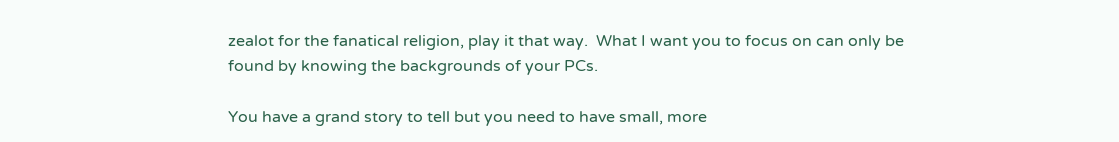zealot for the fanatical religion, play it that way.  What I want you to focus on can only be found by knowing the backgrounds of your PCs.

You have a grand story to tell but you need to have small, more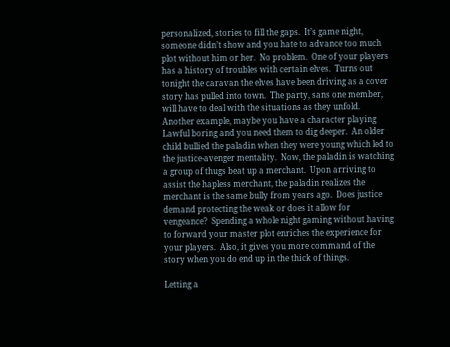personalized, stories to fill the gaps.  It’s game night, someone didn’t show and you hate to advance too much plot without him or her.  No problem.  One of your players has a history of troubles with certain elves.  Turns out tonight the caravan the elves have been driving as a cover story has pulled into town.  The party, sans one member, will have to deal with the situations as they unfold.  Another example, maybe you have a character playing Lawful boring and you need them to dig deeper.  An older child bullied the paladin when they were young which led to the justice-avenger mentality.  Now, the paladin is watching a group of thugs beat up a merchant.  Upon arriving to assist the hapless merchant, the paladin realizes the merchant is the same bully from years ago.  Does justice demand protecting the weak or does it allow for vengeance?  Spending a whole night gaming without having to forward your master plot enriches the experience for your players.  Also, it gives you more command of the story when you do end up in the thick of things.

Letting a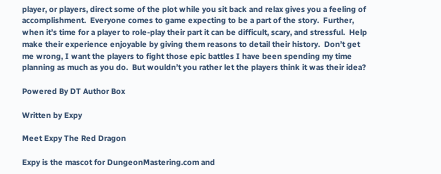player, or players, direct some of the plot while you sit back and relax gives you a feeling of accomplishment.  Everyone comes to game expecting to be a part of the story.  Further, when it’s time for a player to role-play their part it can be difficult, scary, and stressful.  Help make their experience enjoyable by giving them reasons to detail their history.  Don’t get me wrong, I want the players to fight those epic battles I have been spending my time planning as much as you do.  But wouldn’t you rather let the players think it was their idea?

Powered By DT Author Box

Written by Expy

Meet Expy The Red Dragon

Expy is the mascot for DungeonMastering.com and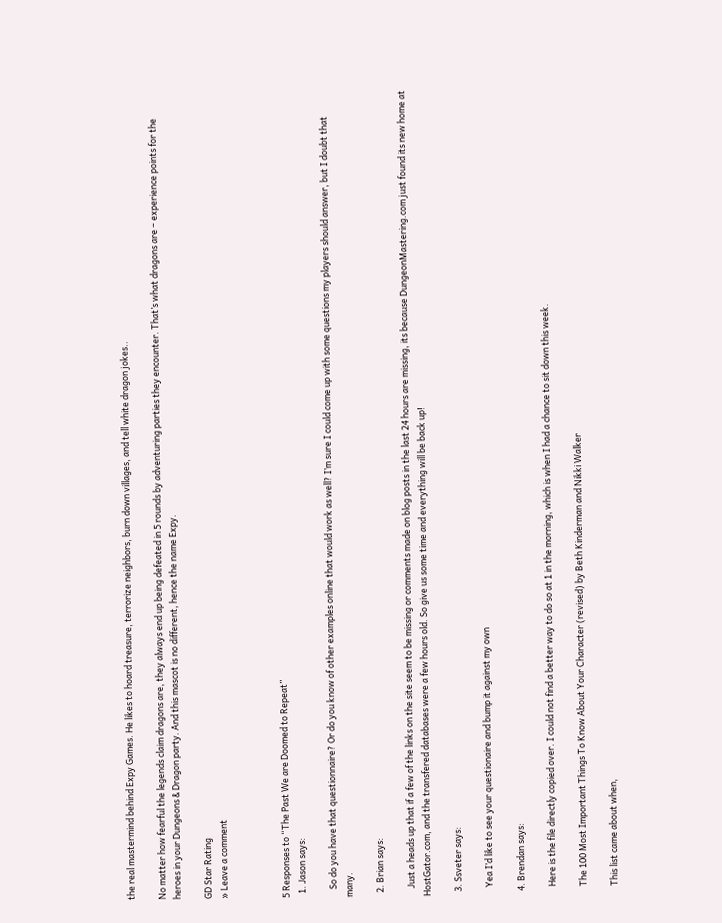the real mastermind behind Expy Games. He likes to hoard treasure, terrorize neighbors, burn down villages, and tell white dragon jokes..

No matter how fearful the legends claim dragons are, they always end up being defeated in 5 rounds by adventuring parties they encounter. That’s what dragons are – experience points for the heroes in your Dungeons & Dragon party. And this mascot is no different, hence the name Expy.

GD Star Rating
» Leave a comment



5 Responses to “The Past We are Doomed to Repeat”
  1. Jason says:

    So do you have that questionnaire? Or do you know of other examples online that would work as well? I’m sure I could come up with some questions my players should answer, but I doubt that many.

  2. Brian says:

    Just a heads up that if a few of the links on the site seem to be missing or comments made on blog posts in the last 24 hours are missing, its because DungeonMastering.com just found its new home at HostGator.com, and the transfered databases were a few hours old. So give us some time and everything will be back up!

  3. Ssveter says:

    Yea I’d like to see your questionaire and bump it against my own

  4. Brendan says:

    Here is the file directly copied over. I could not find a better way to do so at 1 in the morning, which is when I had a chance to sit down this week.

    The 100 Most Important Things To Know About Your Character (revised) by Beth Kinderman and Nikki Walker

    This list came about when,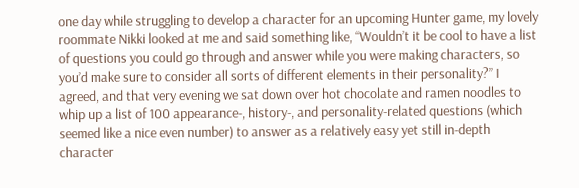one day while struggling to develop a character for an upcoming Hunter game, my lovely roommate Nikki looked at me and said something like, “Wouldn’t it be cool to have a list of questions you could go through and answer while you were making characters, so you’d make sure to consider all sorts of different elements in their personality?” I agreed, and that very evening we sat down over hot chocolate and ramen noodles to whip up a list of 100 appearance-, history-, and personality-related questions (which seemed like a nice even number) to answer as a relatively easy yet still in-depth character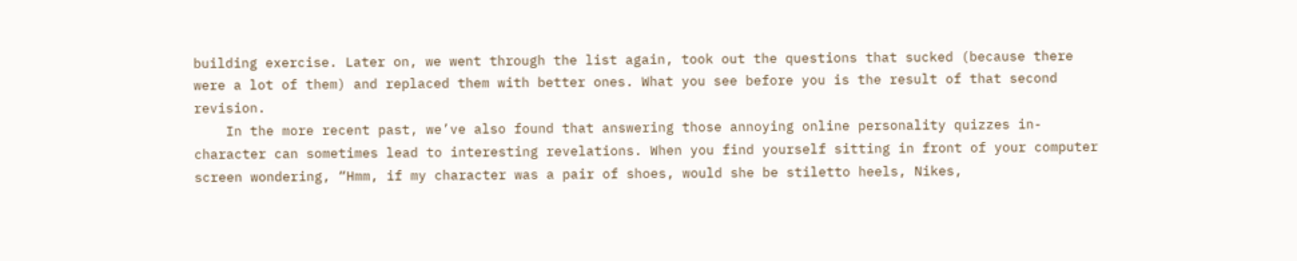building exercise. Later on, we went through the list again, took out the questions that sucked (because there were a lot of them) and replaced them with better ones. What you see before you is the result of that second revision.
    In the more recent past, we’ve also found that answering those annoying online personality quizzes in-character can sometimes lead to interesting revelations. When you find yourself sitting in front of your computer screen wondering, “Hmm, if my character was a pair of shoes, would she be stiletto heels, Nikes,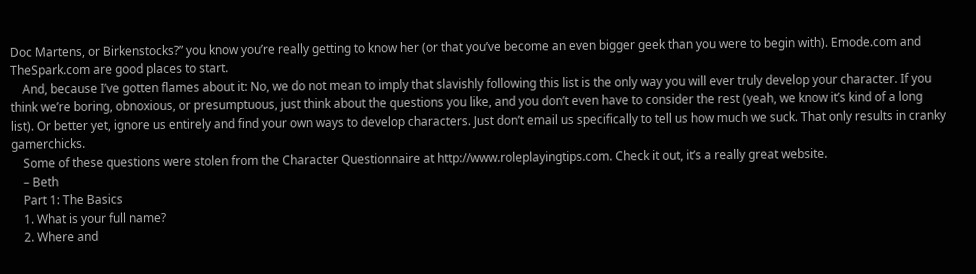Doc Martens, or Birkenstocks?” you know you’re really getting to know her (or that you’ve become an even bigger geek than you were to begin with). Emode.com and TheSpark.com are good places to start.
    And, because I’ve gotten flames about it: No, we do not mean to imply that slavishly following this list is the only way you will ever truly develop your character. If you think we’re boring, obnoxious, or presumptuous, just think about the questions you like, and you don’t even have to consider the rest (yeah, we know it’s kind of a long list). Or better yet, ignore us entirely and find your own ways to develop characters. Just don’t email us specifically to tell us how much we suck. That only results in cranky gamerchicks.
    Some of these questions were stolen from the Character Questionnaire at http://www.roleplayingtips.com. Check it out, it’s a really great website.
    – Beth
    Part 1: The Basics
    1. What is your full name?
    2. Where and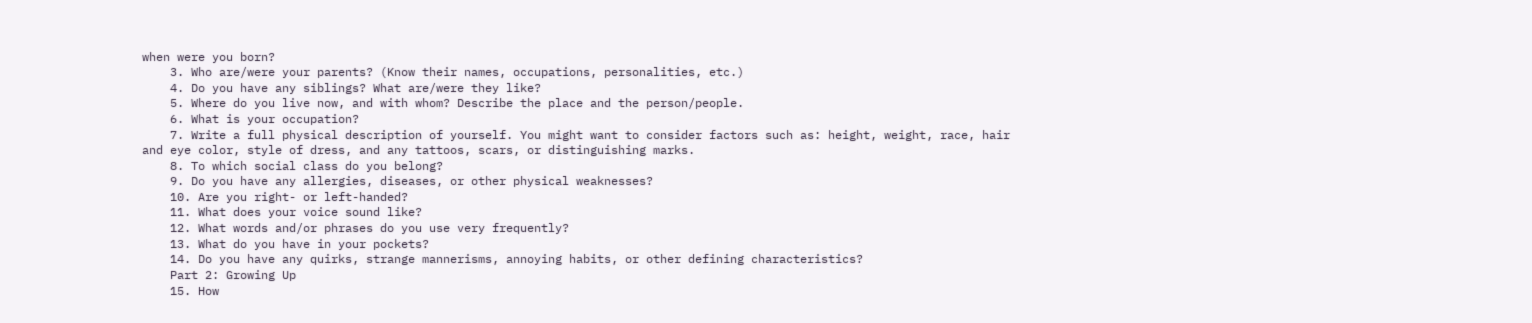when were you born?
    3. Who are/were your parents? (Know their names, occupations, personalities, etc.)
    4. Do you have any siblings? What are/were they like?
    5. Where do you live now, and with whom? Describe the place and the person/people.
    6. What is your occupation?
    7. Write a full physical description of yourself. You might want to consider factors such as: height, weight, race, hair and eye color, style of dress, and any tattoos, scars, or distinguishing marks.
    8. To which social class do you belong?
    9. Do you have any allergies, diseases, or other physical weaknesses?
    10. Are you right- or left-handed?
    11. What does your voice sound like?
    12. What words and/or phrases do you use very frequently?
    13. What do you have in your pockets?
    14. Do you have any quirks, strange mannerisms, annoying habits, or other defining characteristics?
    Part 2: Growing Up
    15. How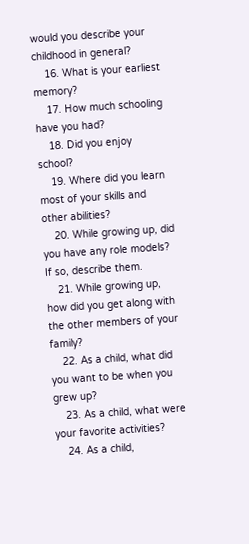would you describe your childhood in general?
    16. What is your earliest memory?
    17. How much schooling have you had?
    18. Did you enjoy school?
    19. Where did you learn most of your skills and other abilities?
    20. While growing up, did you have any role models? If so, describe them.
    21. While growing up, how did you get along with the other members of your family?
    22. As a child, what did you want to be when you grew up?
    23. As a child, what were your favorite activities?
    24. As a child,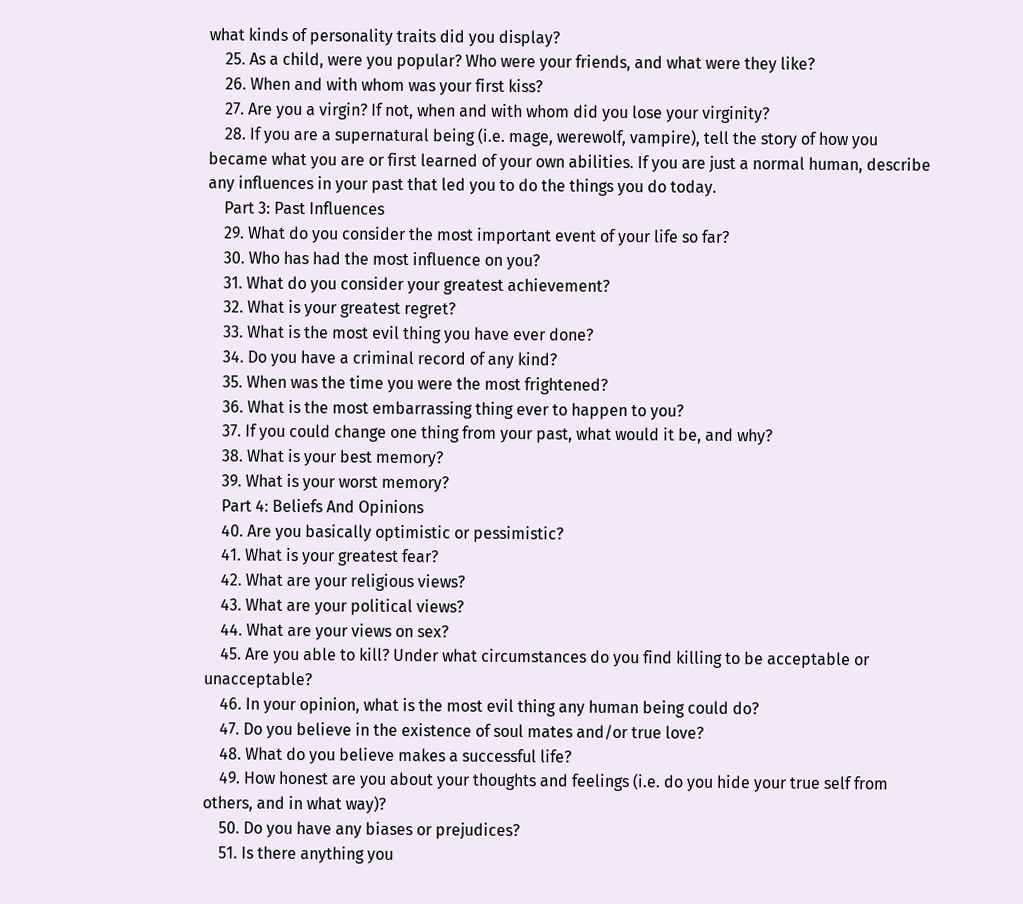what kinds of personality traits did you display?
    25. As a child, were you popular? Who were your friends, and what were they like?
    26. When and with whom was your first kiss?
    27. Are you a virgin? If not, when and with whom did you lose your virginity?
    28. If you are a supernatural being (i.e. mage, werewolf, vampire), tell the story of how you became what you are or first learned of your own abilities. If you are just a normal human, describe any influences in your past that led you to do the things you do today.
    Part 3: Past Influences
    29. What do you consider the most important event of your life so far?
    30. Who has had the most influence on you?
    31. What do you consider your greatest achievement?
    32. What is your greatest regret?
    33. What is the most evil thing you have ever done?
    34. Do you have a criminal record of any kind?
    35. When was the time you were the most frightened?
    36. What is the most embarrassing thing ever to happen to you?
    37. If you could change one thing from your past, what would it be, and why?
    38. What is your best memory?
    39. What is your worst memory?
    Part 4: Beliefs And Opinions
    40. Are you basically optimistic or pessimistic?
    41. What is your greatest fear?
    42. What are your religious views?
    43. What are your political views?
    44. What are your views on sex?
    45. Are you able to kill? Under what circumstances do you find killing to be acceptable or unacceptable?
    46. In your opinion, what is the most evil thing any human being could do?
    47. Do you believe in the existence of soul mates and/or true love?
    48. What do you believe makes a successful life?
    49. How honest are you about your thoughts and feelings (i.e. do you hide your true self from others, and in what way)?
    50. Do you have any biases or prejudices?
    51. Is there anything you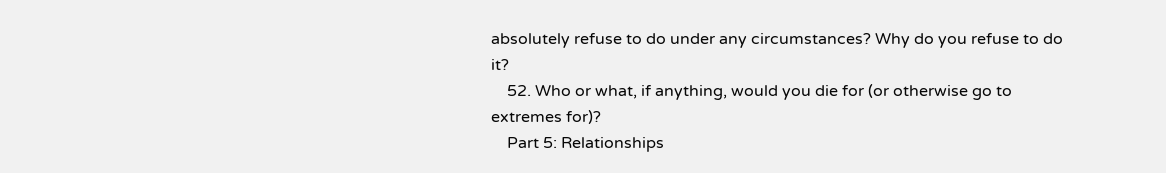absolutely refuse to do under any circumstances? Why do you refuse to do it?
    52. Who or what, if anything, would you die for (or otherwise go to extremes for)?
    Part 5: Relationships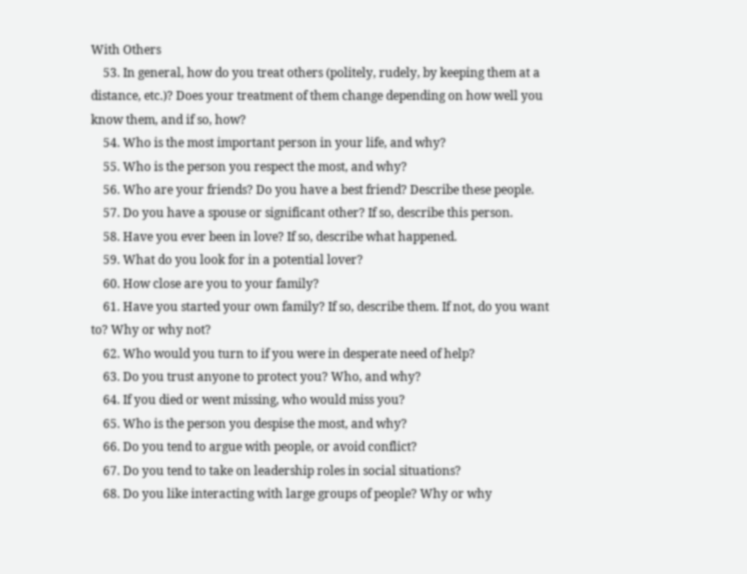With Others
    53. In general, how do you treat others (politely, rudely, by keeping them at a distance, etc.)? Does your treatment of them change depending on how well you know them, and if so, how?
    54. Who is the most important person in your life, and why?
    55. Who is the person you respect the most, and why?
    56. Who are your friends? Do you have a best friend? Describe these people.
    57. Do you have a spouse or significant other? If so, describe this person.
    58. Have you ever been in love? If so, describe what happened.
    59. What do you look for in a potential lover?
    60. How close are you to your family?
    61. Have you started your own family? If so, describe them. If not, do you want to? Why or why not?
    62. Who would you turn to if you were in desperate need of help?
    63. Do you trust anyone to protect you? Who, and why?
    64. If you died or went missing, who would miss you?
    65. Who is the person you despise the most, and why?
    66. Do you tend to argue with people, or avoid conflict?
    67. Do you tend to take on leadership roles in social situations?
    68. Do you like interacting with large groups of people? Why or why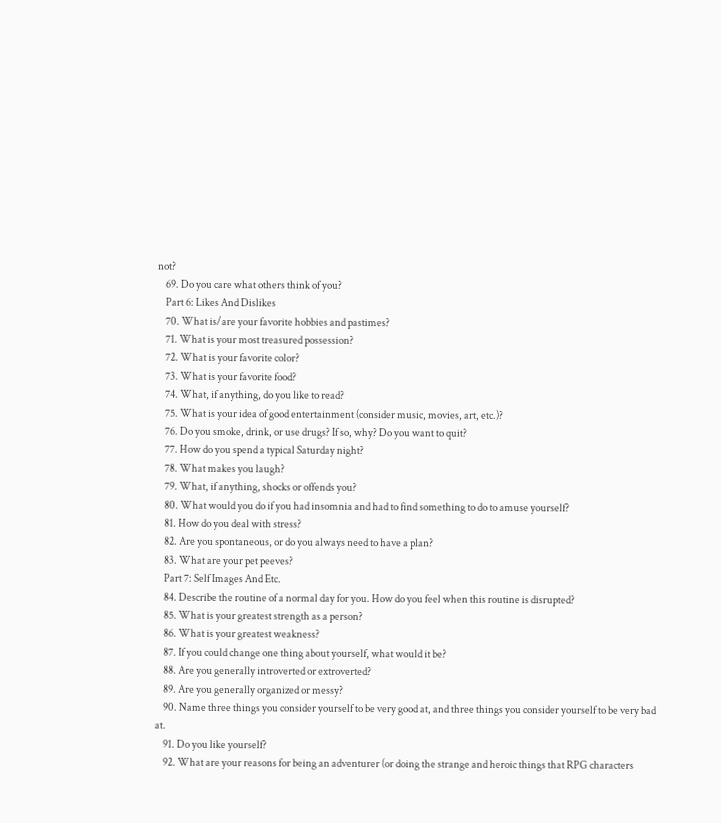not?
    69. Do you care what others think of you?
    Part 6: Likes And Dislikes
    70. What is/are your favorite hobbies and pastimes?
    71. What is your most treasured possession?
    72. What is your favorite color?
    73. What is your favorite food?
    74. What, if anything, do you like to read?
    75. What is your idea of good entertainment (consider music, movies, art, etc.)?
    76. Do you smoke, drink, or use drugs? If so, why? Do you want to quit?
    77. How do you spend a typical Saturday night?
    78. What makes you laugh?
    79. What, if anything, shocks or offends you?
    80. What would you do if you had insomnia and had to find something to do to amuse yourself?
    81. How do you deal with stress?
    82. Are you spontaneous, or do you always need to have a plan?
    83. What are your pet peeves?
    Part 7: Self Images And Etc.
    84. Describe the routine of a normal day for you. How do you feel when this routine is disrupted?
    85. What is your greatest strength as a person?
    86. What is your greatest weakness?
    87. If you could change one thing about yourself, what would it be?
    88. Are you generally introverted or extroverted?
    89. Are you generally organized or messy?
    90. Name three things you consider yourself to be very good at, and three things you consider yourself to be very bad at.
    91. Do you like yourself?
    92. What are your reasons for being an adventurer (or doing the strange and heroic things that RPG characters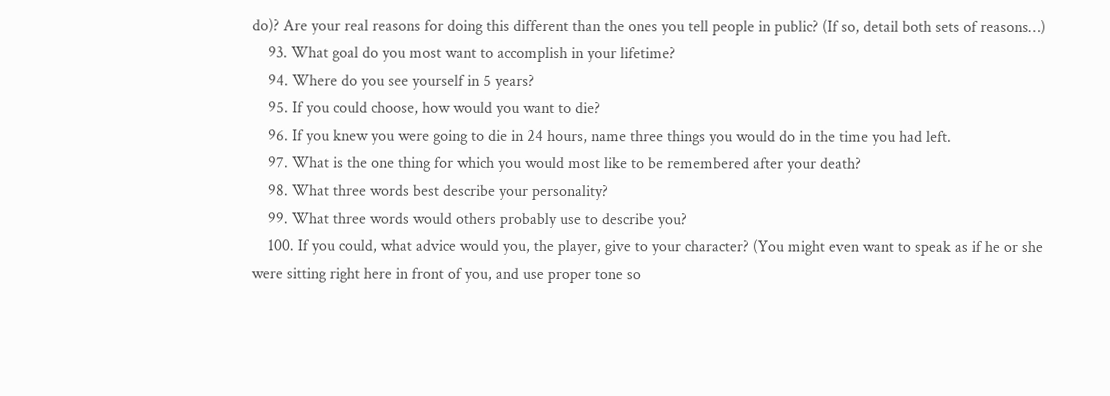do)? Are your real reasons for doing this different than the ones you tell people in public? (If so, detail both sets of reasons…)
    93. What goal do you most want to accomplish in your lifetime?
    94. Where do you see yourself in 5 years?
    95. If you could choose, how would you want to die?
    96. If you knew you were going to die in 24 hours, name three things you would do in the time you had left.
    97. What is the one thing for which you would most like to be remembered after your death?
    98. What three words best describe your personality?
    99. What three words would others probably use to describe you?
    100. If you could, what advice would you, the player, give to your character? (You might even want to speak as if he or she were sitting right here in front of you, and use proper tone so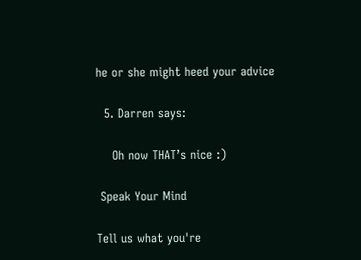he or she might heed your advice

  5. Darren says:

    Oh now THAT’s nice :)

 Speak Your Mind

Tell us what you're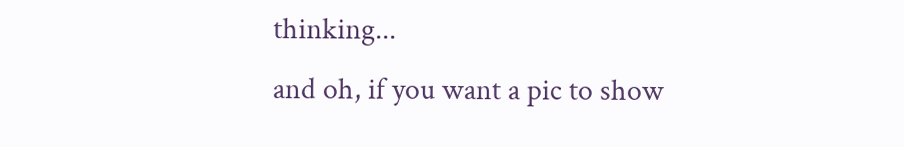thinking...
and oh, if you want a pic to show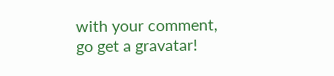with your comment, go get a gravatar!